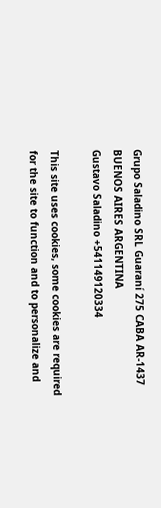Grupo Saladino SRL Guaraní 275 CABA AR-1437 BUENOS AIRES ARGENTINA
Gustavo Saladino +541149120334

This site uses cookies, some cookies are required for the site to function and to personalize and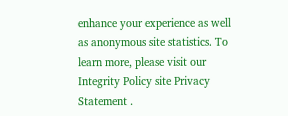enhance your experience as well as anonymous site statistics. To learn more, please visit our Integrity Policy site Privacy Statement .